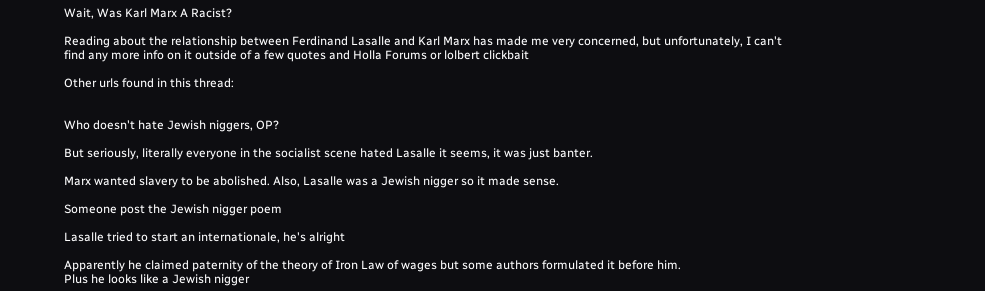Wait, Was Karl Marx A Racist?

Reading about the relationship between Ferdinand Lasalle and Karl Marx has made me very concerned, but unfortunately, I can't find any more info on it outside of a few quotes and Holla Forums or lolbert clickbait

Other urls found in this thread:


Who doesn't hate Jewish niggers, OP?

But seriously, literally everyone in the socialist scene hated Lasalle it seems, it was just banter.

Marx wanted slavery to be abolished. Also, Lasalle was a Jewish nigger so it made sense.

Someone post the Jewish nigger poem

Lasalle tried to start an internationale, he's alright

Apparently he claimed paternity of the theory of Iron Law of wages but some authors formulated it before him.
Plus he looks like a Jewish nigger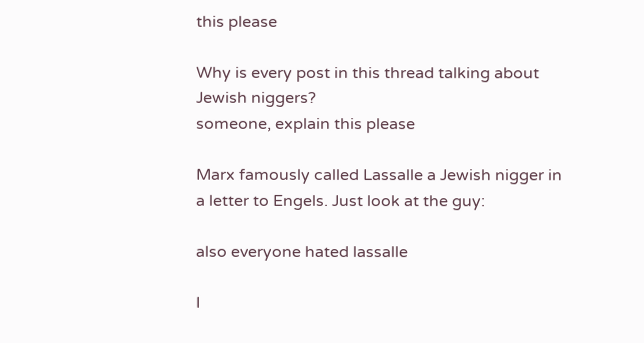this please

Why is every post in this thread talking about Jewish niggers?
someone, explain this please

Marx famously called Lassalle a Jewish nigger in a letter to Engels. Just look at the guy:

also everyone hated lassalle

I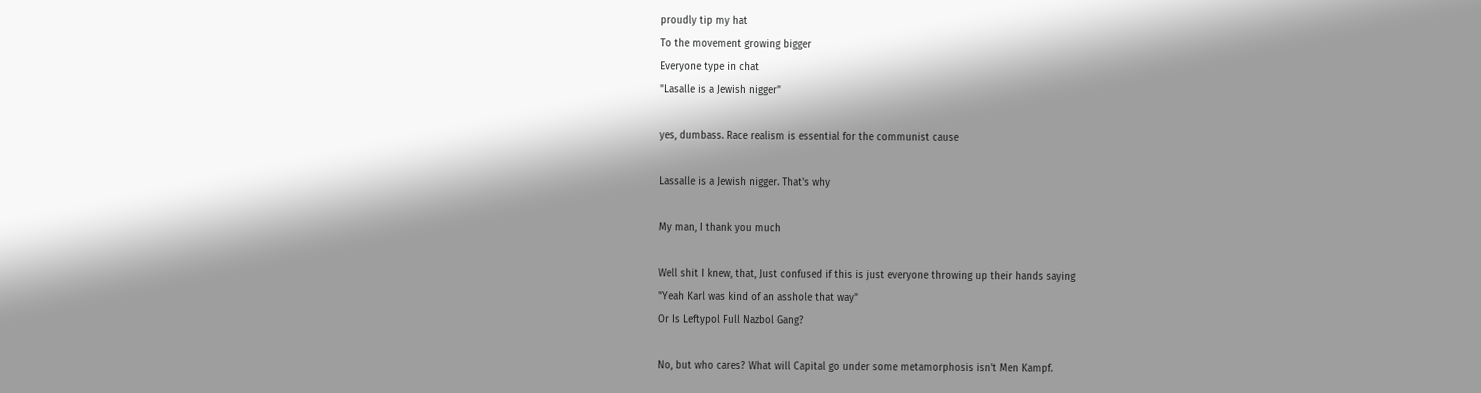proudly tip my hat
To the movement growing bigger
Everyone type in chat
"Lasalle is a Jewish nigger"

yes, dumbass. Race realism is essential for the communist cause

Lassalle is a Jewish nigger. That's why

My man, I thank you much

Well shit I knew, that, Just confused if this is just everyone throwing up their hands saying
"Yeah Karl was kind of an asshole that way"
Or Is Leftypol Full Nazbol Gang?

No, but who cares? What will Capital go under some metamorphosis isn't Men Kampf.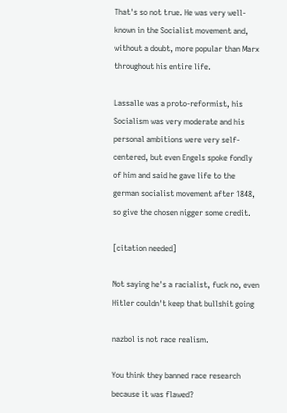That's so not true. He was very well-known in the Socialist movement and, without a doubt, more popular than Marx throughout his entire life.

Lassalle was a proto-reformist, his Socialism was very moderate and his personal ambitions were very self-centered, but even Engels spoke fondly of him and said he gave life to the german socialist movement after 1848, so give the chosen nigger some credit.

[citation needed]

Not saying he's a racialist, fuck no, even Hitler couldn't keep that bullshit going

nazbol is not race realism.

You think they banned race research because it was flawed?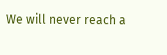We will never reach a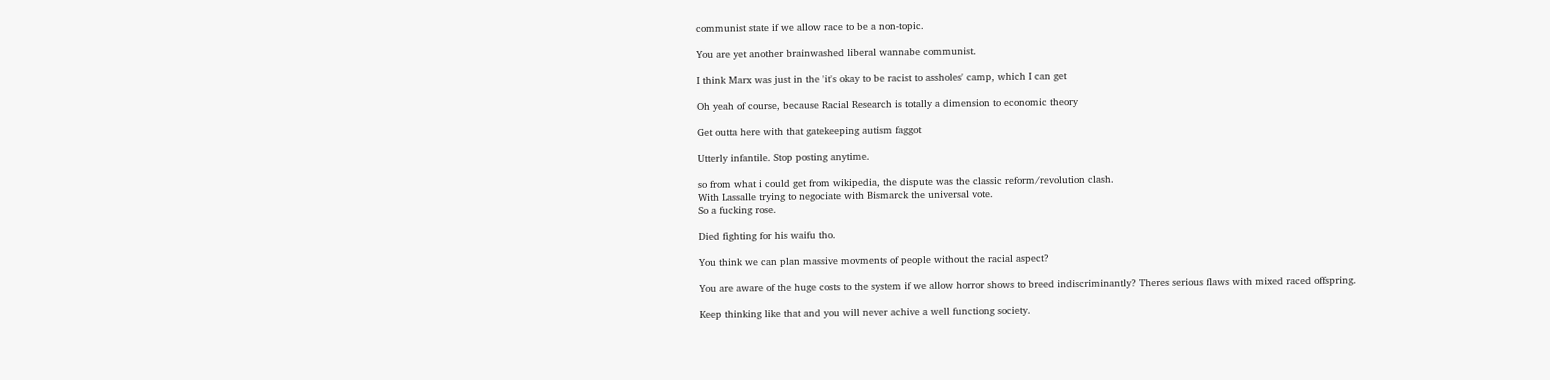communist state if we allow race to be a non-topic.

You are yet another brainwashed liberal wannabe communist.

I think Marx was just in the 'it's okay to be racist to assholes' camp, which I can get

Oh yeah of course, because Racial Research is totally a dimension to economic theory

Get outta here with that gatekeeping autism faggot

Utterly infantile. Stop posting anytime.

so from what i could get from wikipedia, the dispute was the classic reform/revolution clash.
With Lassalle trying to negociate with Bismarck the universal vote.
So a fucking rose.

Died fighting for his waifu tho.

You think we can plan massive movments of people without the racial aspect?

You are aware of the huge costs to the system if we allow horror shows to breed indiscriminantly? Theres serious flaws with mixed raced offspring.

Keep thinking like that and you will never achive a well functiong society.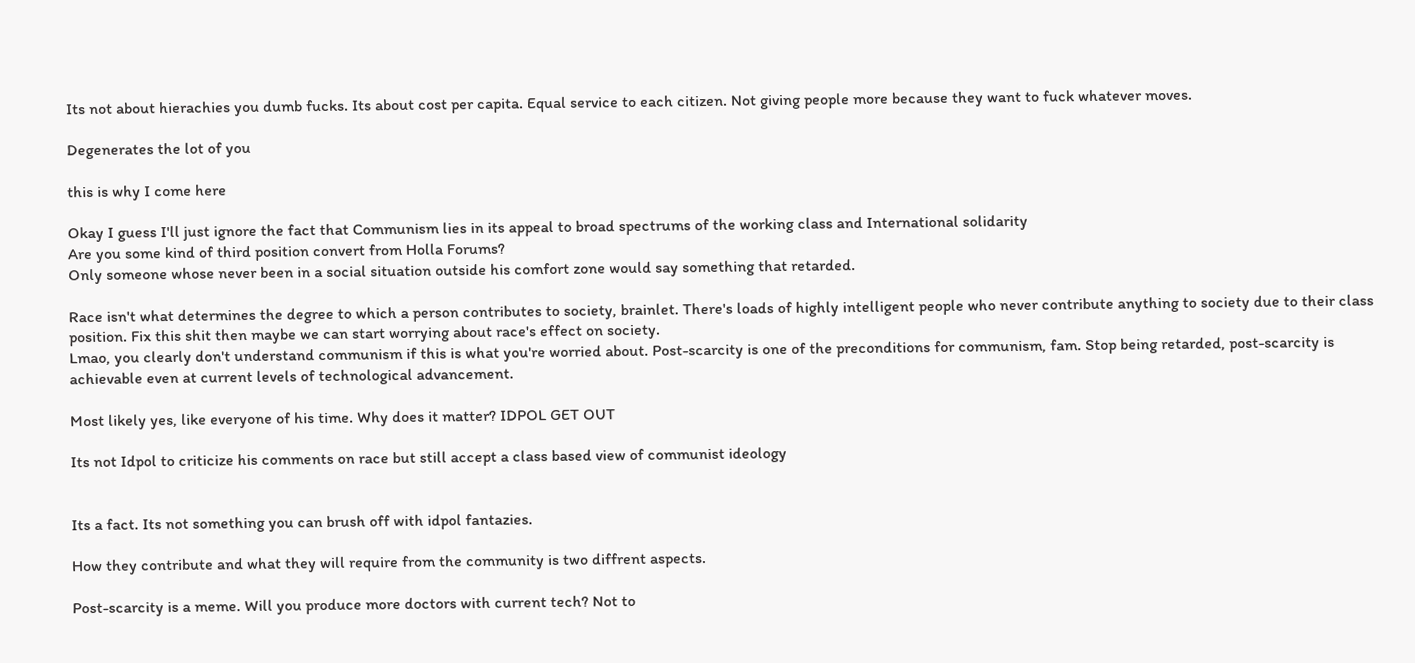Its not about hierachies you dumb fucks. Its about cost per capita. Equal service to each citizen. Not giving people more because they want to fuck whatever moves.

Degenerates the lot of you

this is why I come here

Okay I guess I'll just ignore the fact that Communism lies in its appeal to broad spectrums of the working class and International solidarity
Are you some kind of third position convert from Holla Forums?
Only someone whose never been in a social situation outside his comfort zone would say something that retarded.

Race isn't what determines the degree to which a person contributes to society, brainlet. There's loads of highly intelligent people who never contribute anything to society due to their class position. Fix this shit then maybe we can start worrying about race's effect on society.
Lmao, you clearly don't understand communism if this is what you're worried about. Post-scarcity is one of the preconditions for communism, fam. Stop being retarded, post-scarcity is achievable even at current levels of technological advancement.

Most likely yes, like everyone of his time. Why does it matter? IDPOL GET OUT

Its not Idpol to criticize his comments on race but still accept a class based view of communist ideology


Its a fact. Its not something you can brush off with idpol fantazies.

How they contribute and what they will require from the community is two diffrent aspects.

Post-scarcity is a meme. Will you produce more doctors with current tech? Not to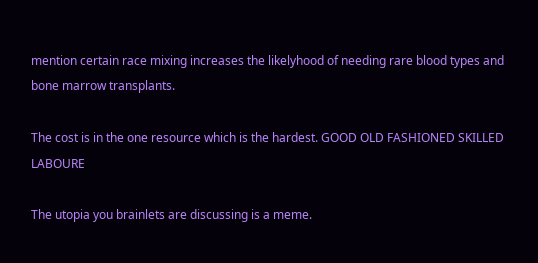mention certain race mixing increases the likelyhood of needing rare blood types and bone marrow transplants.

The cost is in the one resource which is the hardest. GOOD OLD FASHIONED SKILLED LABOURE

The utopia you brainlets are discussing is a meme.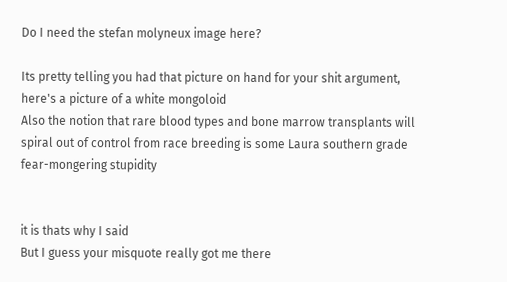Do I need the stefan molyneux image here?

Its pretty telling you had that picture on hand for your shit argument, here's a picture of a white mongoloid
Also the notion that rare blood types and bone marrow transplants will spiral out of control from race breeding is some Laura southern grade fear-mongering stupidity


it is thats why I said
But I guess your misquote really got me there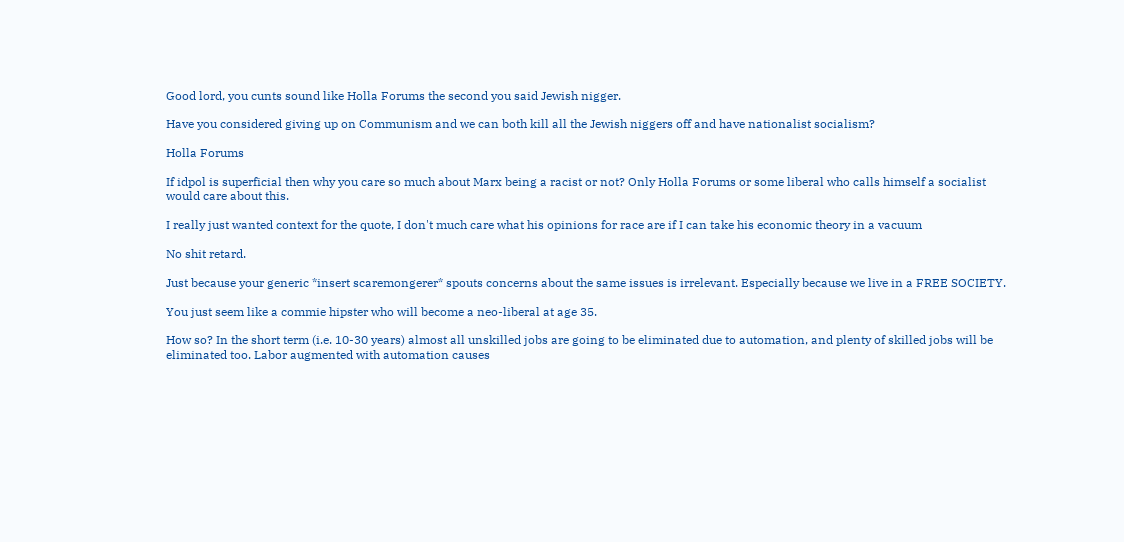Good lord, you cunts sound like Holla Forums the second you said Jewish nigger.

Have you considered giving up on Communism and we can both kill all the Jewish niggers off and have nationalist socialism?

Holla Forums

If idpol is superficial then why you care so much about Marx being a racist or not? Only Holla Forums or some liberal who calls himself a socialist would care about this.

I really just wanted context for the quote, I don't much care what his opinions for race are if I can take his economic theory in a vacuum

No shit retard.

Just because your generic *insert scaremongerer* spouts concerns about the same issues is irrelevant. Especially because we live in a FREE SOCIETY.

You just seem like a commie hipster who will become a neo-liberal at age 35.

How so? In the short term (i.e. 10-30 years) almost all unskilled jobs are going to be eliminated due to automation, and plenty of skilled jobs will be eliminated too. Labor augmented with automation causes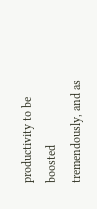productivity to be boosted tremendously, and as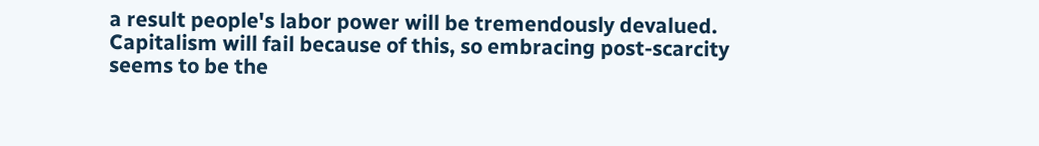a result people's labor power will be tremendously devalued. Capitalism will fail because of this, so embracing post-scarcity seems to be the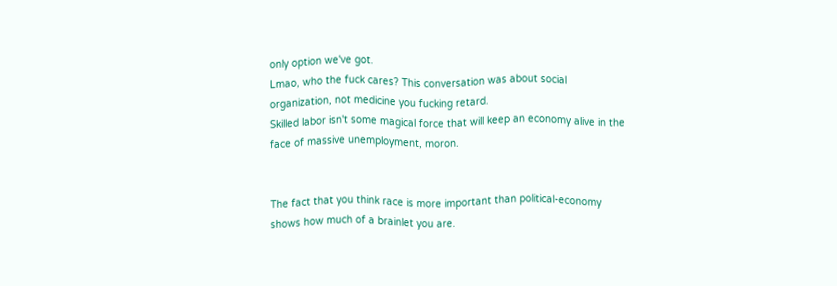only option we've got.
Lmao, who the fuck cares? This conversation was about social organization, not medicine you fucking retard.
Skilled labor isn't some magical force that will keep an economy alive in the face of massive unemployment, moron.


The fact that you think race is more important than political-economy shows how much of a brainlet you are.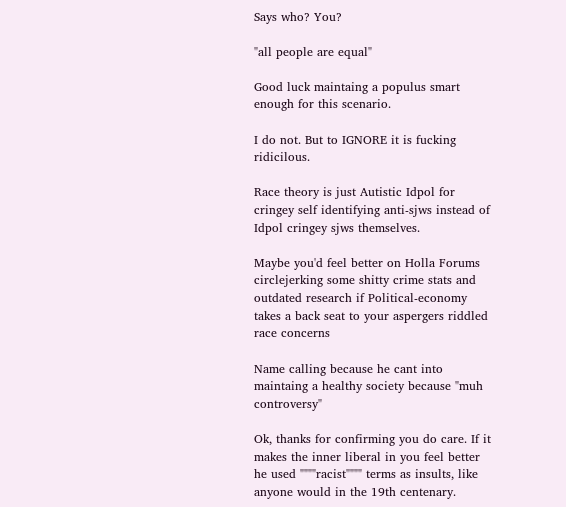Says who? You?

"all people are equal"

Good luck maintaing a populus smart enough for this scenario.

I do not. But to IGNORE it is fucking ridicilous.

Race theory is just Autistic Idpol for cringey self identifying anti-sjws instead of Idpol cringey sjws themselves.

Maybe you'd feel better on Holla Forums circlejerking some shitty crime stats and outdated research if Political-economy takes a back seat to your aspergers riddled race concerns

Name calling because he cant into maintaing a healthy society because "muh controversy"

Ok, thanks for confirming you do care. If it makes the inner liberal in you feel better he used """"racist"""" terms as insults, like anyone would in the 19th centenary.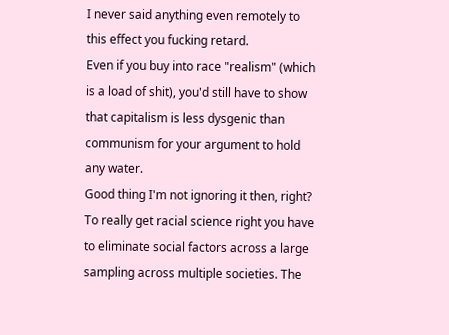I never said anything even remotely to this effect you fucking retard.
Even if you buy into race "realism" (which is a load of shit), you'd still have to show that capitalism is less dysgenic than communism for your argument to hold any water.
Good thing I'm not ignoring it then, right? To really get racial science right you have to eliminate social factors across a large sampling across multiple societies. The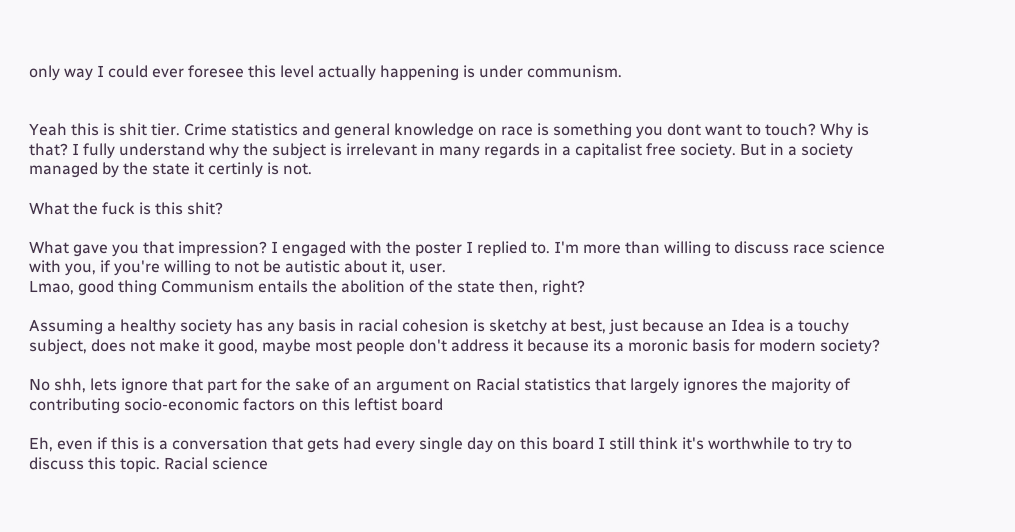only way I could ever foresee this level actually happening is under communism.


Yeah this is shit tier. Crime statistics and general knowledge on race is something you dont want to touch? Why is that? I fully understand why the subject is irrelevant in many regards in a capitalist free society. But in a society managed by the state it certinly is not.

What the fuck is this shit?

What gave you that impression? I engaged with the poster I replied to. I'm more than willing to discuss race science with you, if you're willing to not be autistic about it, user.
Lmao, good thing Communism entails the abolition of the state then, right?

Assuming a healthy society has any basis in racial cohesion is sketchy at best, just because an Idea is a touchy subject, does not make it good, maybe most people don't address it because its a moronic basis for modern society?

No shh, lets ignore that part for the sake of an argument on Racial statistics that largely ignores the majority of contributing socio-economic factors on this leftist board

Eh, even if this is a conversation that gets had every single day on this board I still think it's worthwhile to try to discuss this topic. Racial science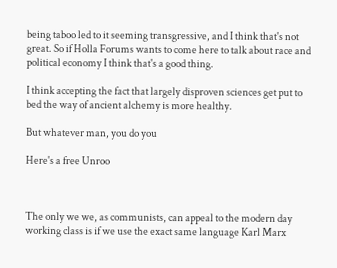being taboo led to it seeming transgressive, and I think that's not great. So if Holla Forums wants to come here to talk about race and political economy I think that's a good thing.

I think accepting the fact that largely disproven sciences get put to bed the way of ancient alchemy is more healthy.

But whatever man, you do you

Here's a free Unroo



The only we we, as communists, can appeal to the modern day working class is if we use the exact same language Karl Marx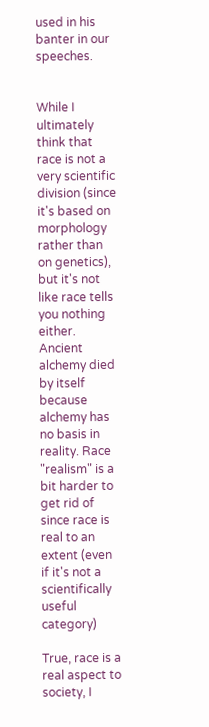used in his banter in our speeches.


While I ultimately think that race is not a very scientific division (since it's based on morphology rather than on genetics), but it's not like race tells you nothing either. Ancient alchemy died by itself because alchemy has no basis in reality. Race "realism" is a bit harder to get rid of since race is real to an extent (even if it's not a scientifically useful category)

True, race is a real aspect to society, I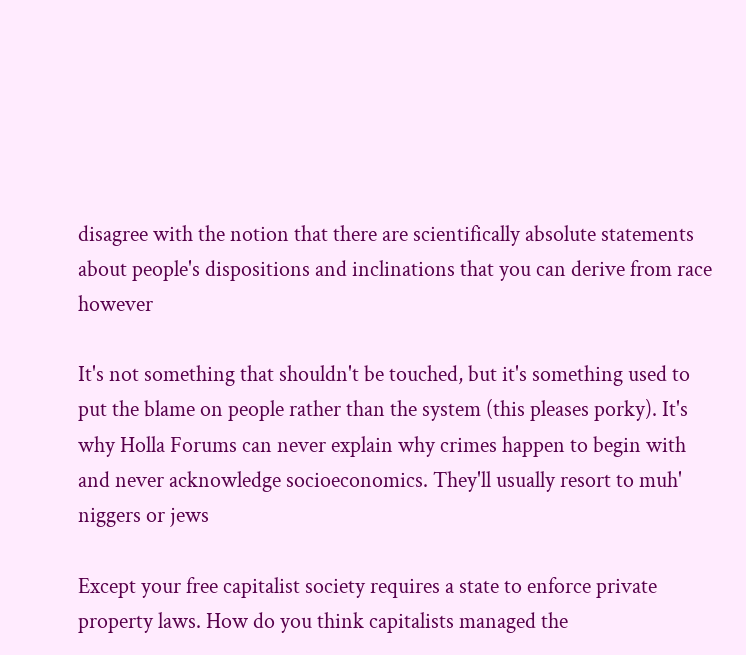disagree with the notion that there are scientifically absolute statements about people's dispositions and inclinations that you can derive from race however

It's not something that shouldn't be touched, but it's something used to put the blame on people rather than the system (this pleases porky). It's why Holla Forums can never explain why crimes happen to begin with and never acknowledge socioeconomics. They'll usually resort to muh' niggers or jews

Except your free capitalist society requires a state to enforce private property laws. How do you think capitalists managed the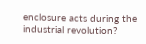enclosure acts during the industrial revolution?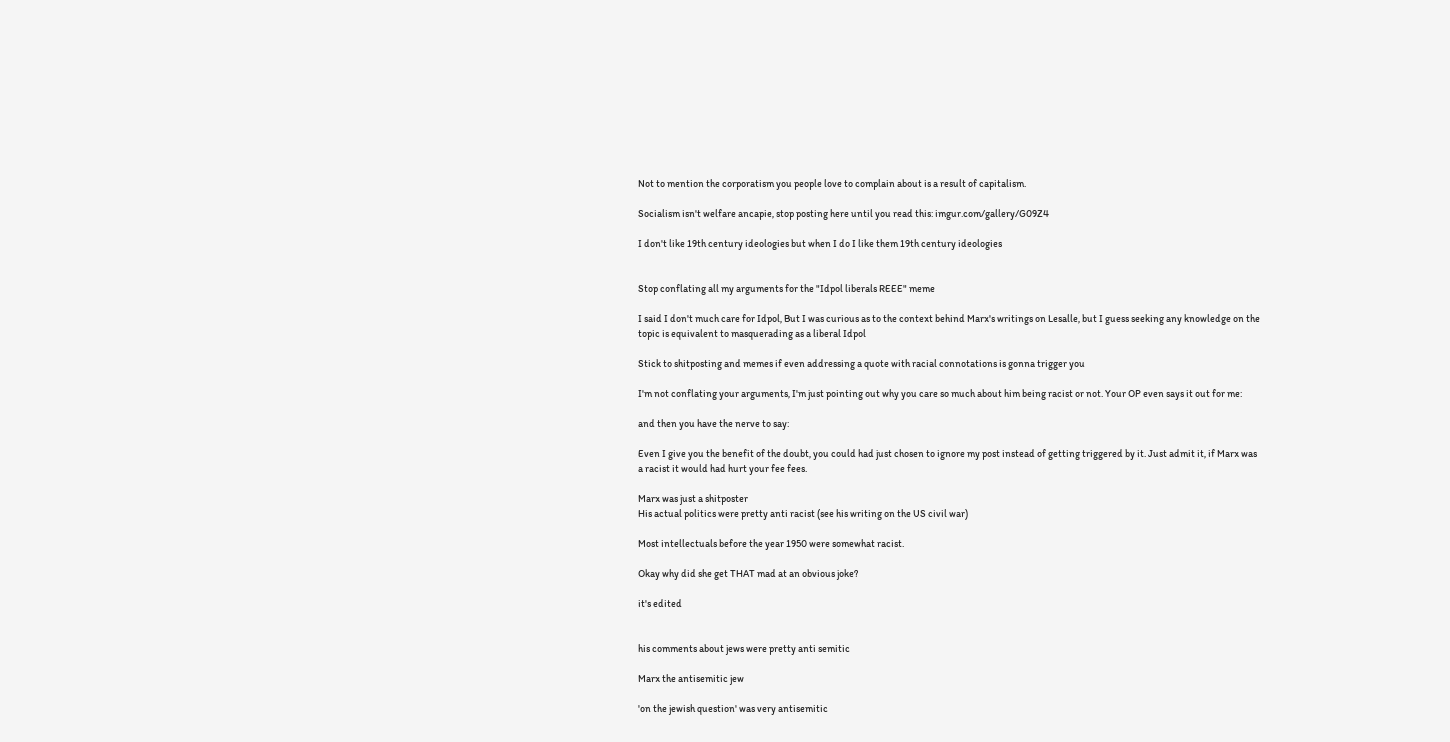Not to mention the corporatism you people love to complain about is a result of capitalism.

Socialism isn't welfare ancapie, stop posting here until you read this: imgur.com/gallery/G09Z4

I don't like 19th century ideologies but when I do I like them 19th century ideologies


Stop conflating all my arguments for the "Idpol liberals REEE" meme

I said I don't much care for Idpol, But I was curious as to the context behind Marx's writings on Lesalle, but I guess seeking any knowledge on the topic is equivalent to masquerading as a liberal Idpol

Stick to shitposting and memes if even addressing a quote with racial connotations is gonna trigger you

I'm not conflating your arguments, I'm just pointing out why you care so much about him being racist or not. Your OP even says it out for me:

and then you have the nerve to say:

Even I give you the benefit of the doubt, you could had just chosen to ignore my post instead of getting triggered by it. Just admit it, if Marx was a racist it would had hurt your fee fees.

Marx was just a shitposter
His actual politics were pretty anti racist (see his writing on the US civil war)

Most intellectuals before the year 1950 were somewhat racist.

Okay why did she get THAT mad at an obvious joke?

it's edited


his comments about jews were pretty anti semitic

Marx the antisemitic jew

'on the jewish question' was very antisemitic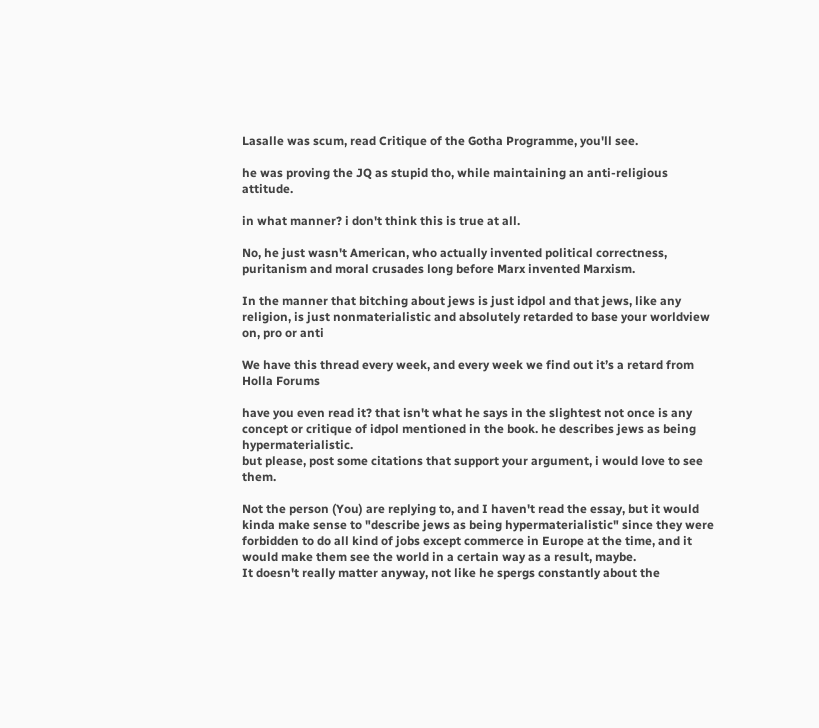Lasalle was scum, read Critique of the Gotha Programme, you'll see.

he was proving the JQ as stupid tho, while maintaining an anti-religious attitude.

in what manner? i don't think this is true at all.

No, he just wasn't American, who actually invented political correctness, puritanism and moral crusades long before Marx invented Marxism.

In the manner that bitching about jews is just idpol and that jews, like any religion, is just nonmaterialistic and absolutely retarded to base your worldview on, pro or anti

We have this thread every week, and every week we find out it’s a retard from Holla Forums

have you even read it? that isn't what he says in the slightest not once is any concept or critique of idpol mentioned in the book. he describes jews as being hypermaterialistic.
but please, post some citations that support your argument, i would love to see them.

Not the person (You) are replying to, and I haven't read the essay, but it would kinda make sense to "describe jews as being hypermaterialistic" since they were forbidden to do all kind of jobs except commerce in Europe at the time, and it would make them see the world in a certain way as a result, maybe.
It doesn't really matter anyway, not like he spergs constantly about the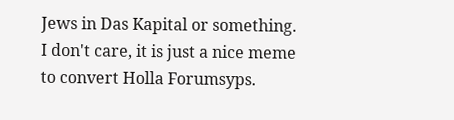Jews in Das Kapital or something. I don't care, it is just a nice meme to convert Holla Forumsyps.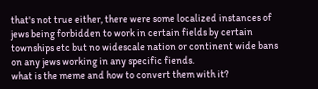that's not true either, there were some localized instances of jews being forbidden to work in certain fields by certain townships etc but no widescale nation or continent wide bans on any jews working in any specific fiends.
what is the meme and how to convert them with it?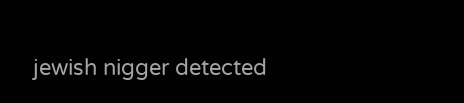jewish nigger detected